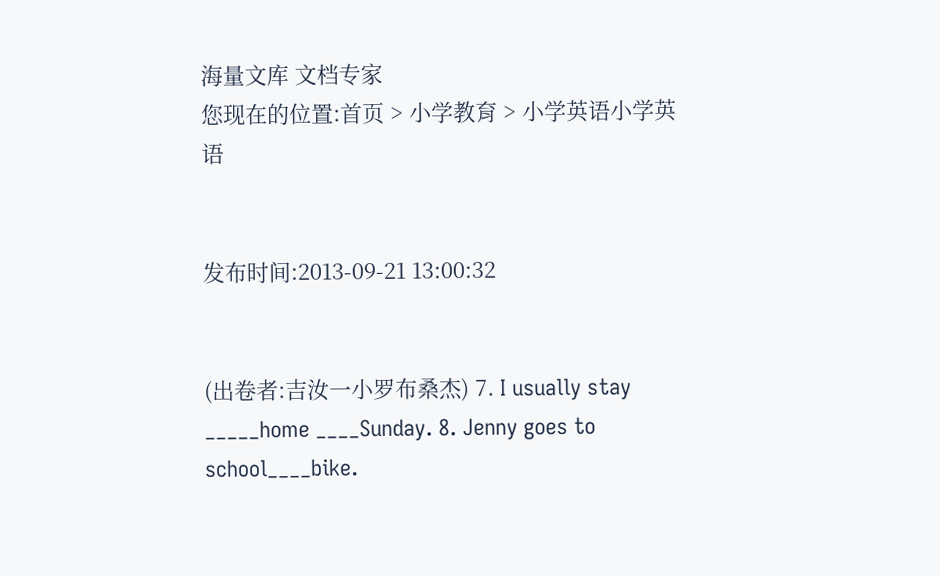海量文库 文档专家
您现在的位置:首页 > 小学教育 > 小学英语小学英语


发布时间:2013-09-21 13:00:32


(出卷者:吉汝一小罗布桑杰) 7. I usually stay _____home ____Sunday. 8. Jenny goes to school____bike.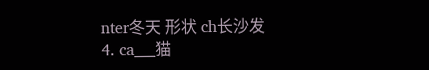nter冬天 形状 ch长沙发 4. ca___猫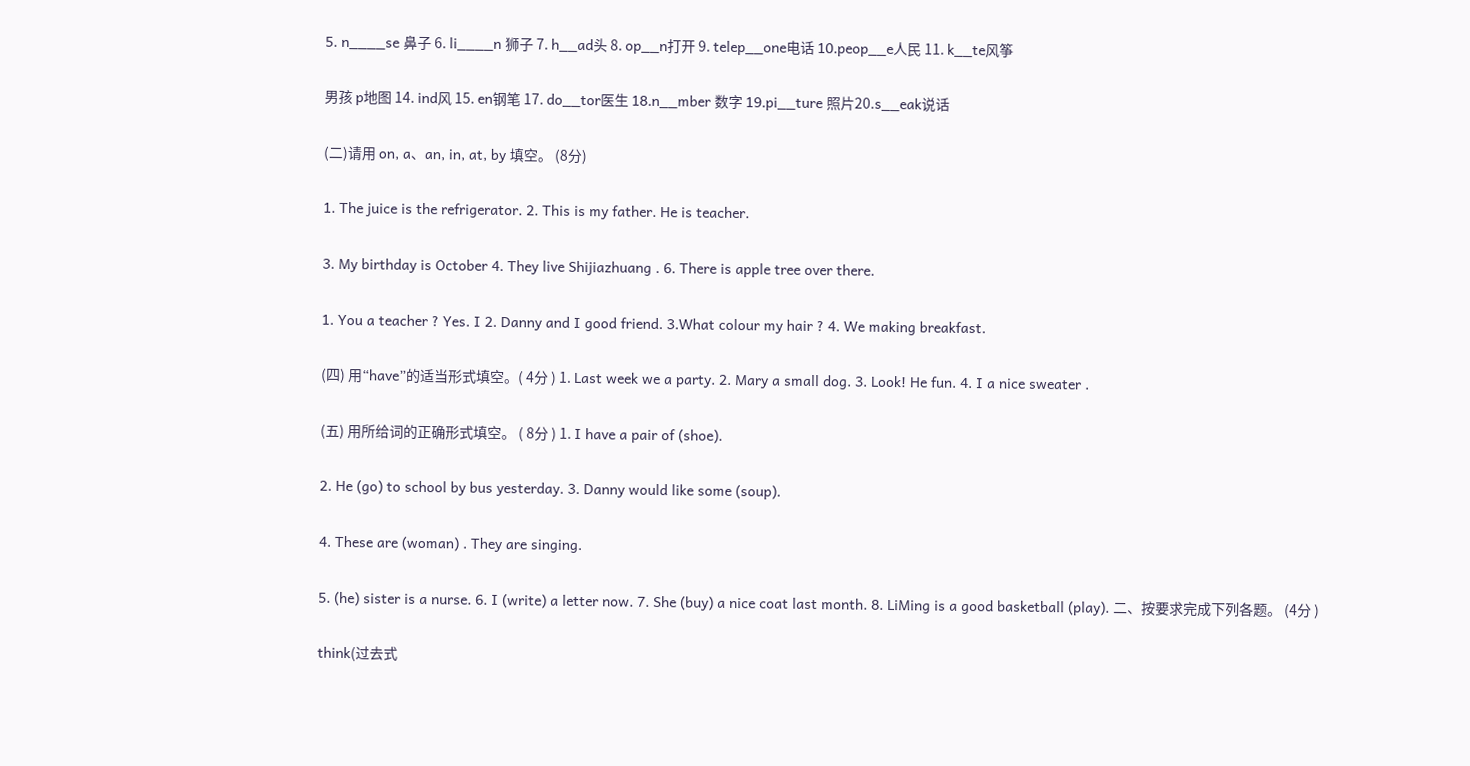5. n____se 鼻子 6. li____n 狮子 7. h__ad头 8. op__n打开 9. telep__one电话 10.peop__e人民 11. k__te风筝

男孩 p地图 14. ind风 15. en钢笔 17. do__tor医生 18.n__mber 数字 19.pi__ture 照片20.s__eak说话

(二)请用 on, a、an, in, at, by 填空。 (8分)

1. The juice is the refrigerator. 2. This is my father. He is teacher.

3. My birthday is October 4. They live Shijiazhuang . 6. There is apple tree over there.

1. You a teacher ? Yes. I 2. Danny and I good friend. 3.What colour my hair ? 4. We making breakfast.

(四) 用“have”的适当形式填空。( 4分 ) 1. Last week we a party. 2. Mary a small dog. 3. Look! He fun. 4. I a nice sweater .

(五) 用所给词的正确形式填空。 ( 8分 ) 1. I have a pair of (shoe).

2. He (go) to school by bus yesterday. 3. Danny would like some (soup).

4. These are (woman) . They are singing.

5. (he) sister is a nurse. 6. I (write) a letter now. 7. She (buy) a nice coat last month. 8. LiMing is a good basketball (play). 二、按要求完成下列各题。 (4分 )

think(过去式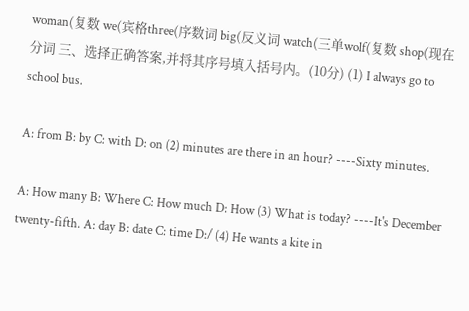woman(复数 we(宾格three(序数词 big(反义词 watch(三单wolf(复数 shop(现在分词 三、选择正确答案,并将其序号填入括号内。(10分) (1) I always go to school bus.

A: from B: by C: with D: on (2) minutes are there in an hour? ----Sixty minutes.

A: How many B: Where C: How much D: How (3) What is today? ----It's December twenty-fifth. A: day B: date C: time D:/ (4) He wants a kite in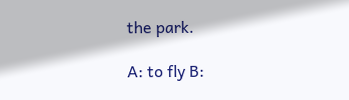the park.

A: to fly B: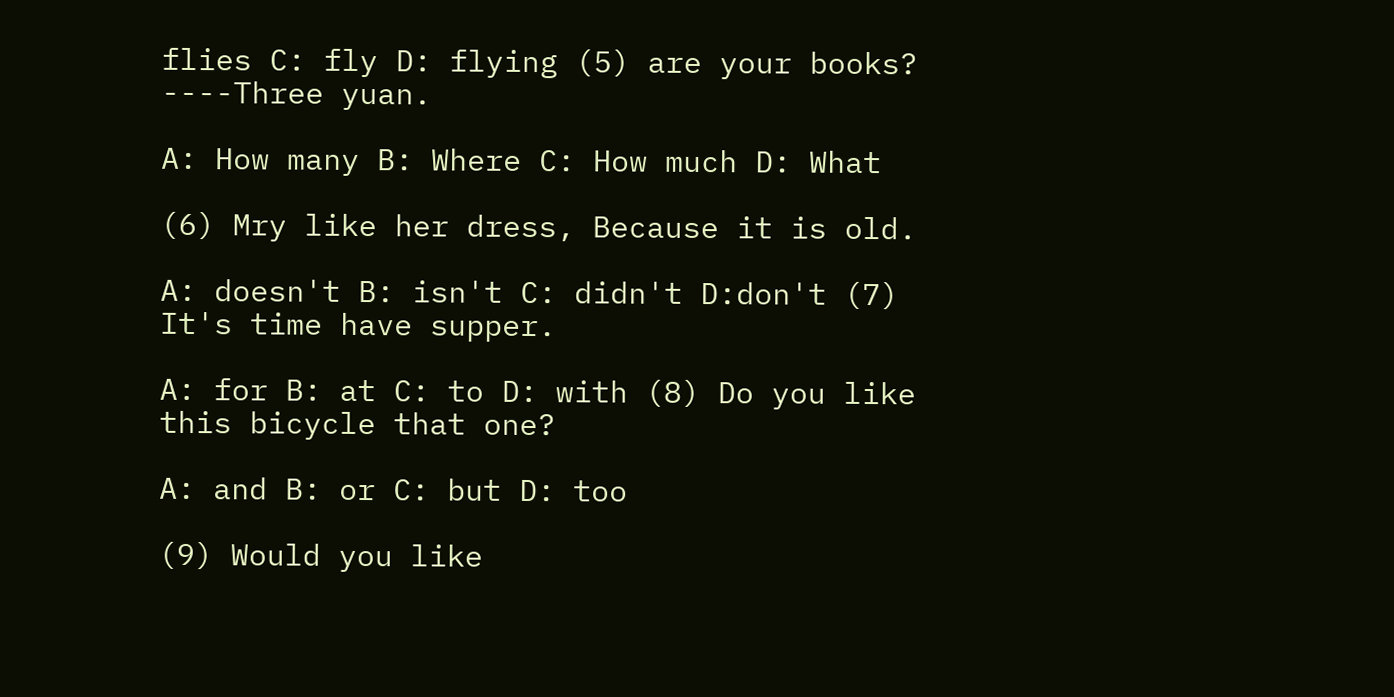flies C: fly D: flying (5) are your books? ----Three yuan.

A: How many B: Where C: How much D: What

(6) Mry like her dress, Because it is old.

A: doesn't B: isn't C: didn't D:don't (7) It's time have supper.

A: for B: at C: to D: with (8) Do you like this bicycle that one?

A: and B: or C: but D: too

(9) Would you like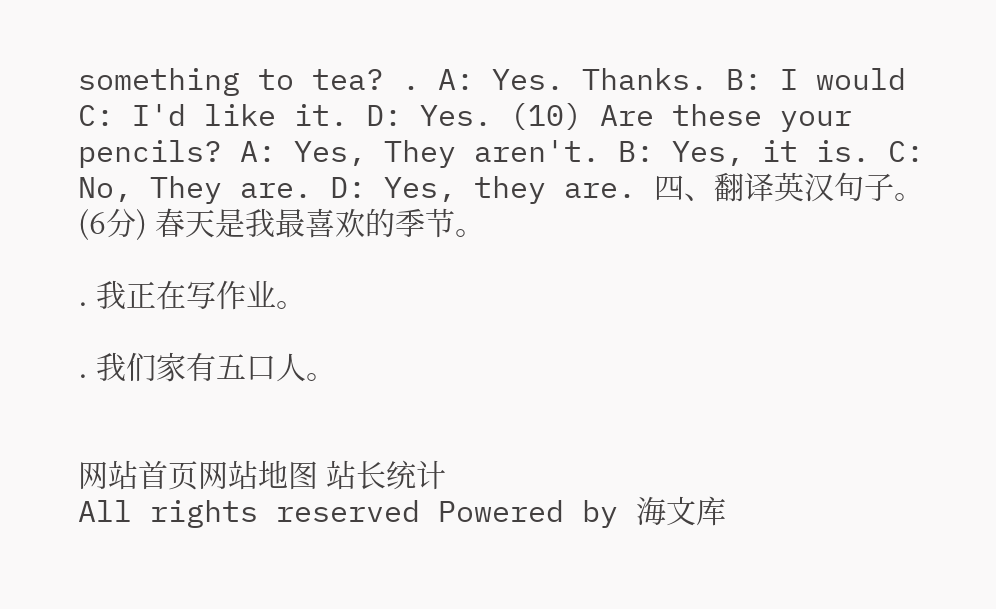something to tea? . A: Yes. Thanks. B: I would C: I'd like it. D: Yes. (10) Are these your pencils? A: Yes, They aren't. B: Yes, it is. C: No, They are. D: Yes, they are. 四、翻译英汉句子。(6分) 春天是我最喜欢的季节。

. 我正在写作业。

. 我们家有五口人。


网站首页网站地图 站长统计
All rights reserved Powered by 海文库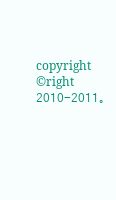copyright ©right 2010-2011。